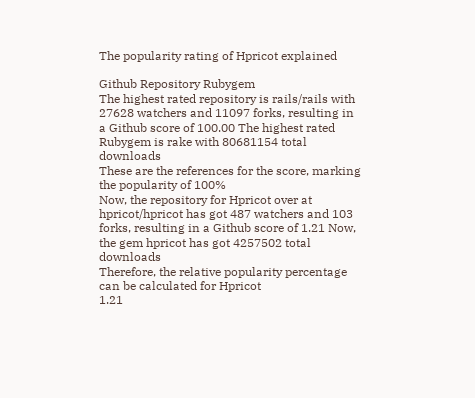The popularity rating of Hpricot explained

Github Repository Rubygem
The highest rated repository is rails/rails with 27628 watchers and 11097 forks, resulting in a Github score of 100.00 The highest rated Rubygem is rake with 80681154 total downloads
These are the references for the score, marking the popularity of 100%
Now, the repository for Hpricot over at hpricot/hpricot has got 487 watchers and 103 forks, resulting in a Github score of 1.21 Now, the gem hpricot has got 4257502 total downloads
Therefore, the relative popularity percentage can be calculated for Hpricot
1.21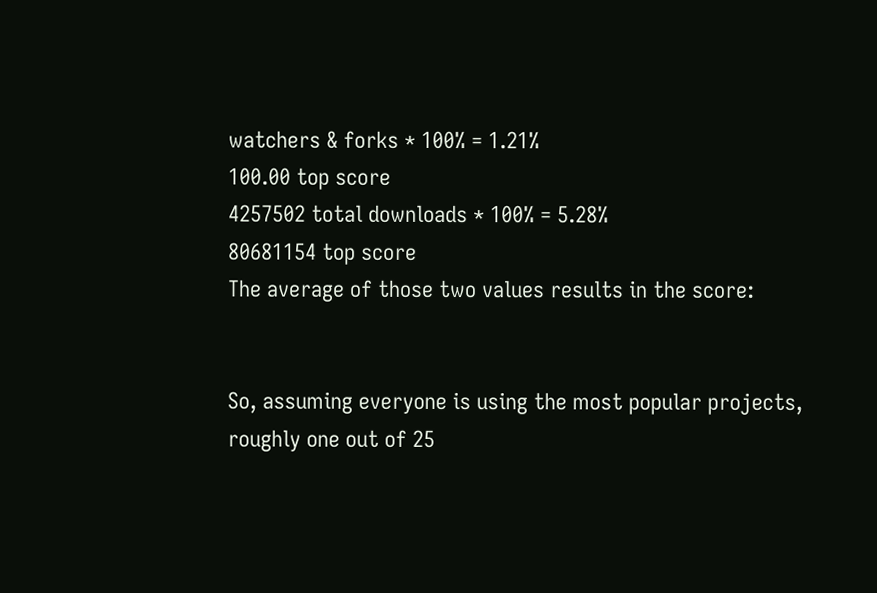watchers & forks * 100% = 1.21%
100.00 top score
4257502 total downloads * 100% = 5.28%
80681154 top score
The average of those two values results in the score:


So, assuming everyone is using the most popular projects,
roughly one out of 25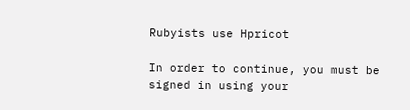Rubyists use Hpricot

In order to continue, you must be signed in using your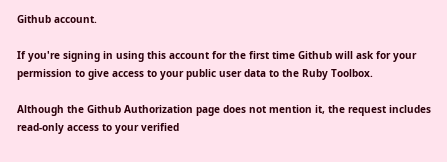Github account.

If you're signing in using this account for the first time Github will ask for your permission to give access to your public user data to the Ruby Toolbox.

Although the Github Authorization page does not mention it, the request includes read-only access to your verified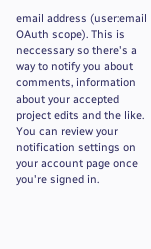email address (user:email OAuth scope). This is neccessary so there's a way to notify you about comments, information about your accepted project edits and the like. You can review your notification settings on your account page once you're signed in.